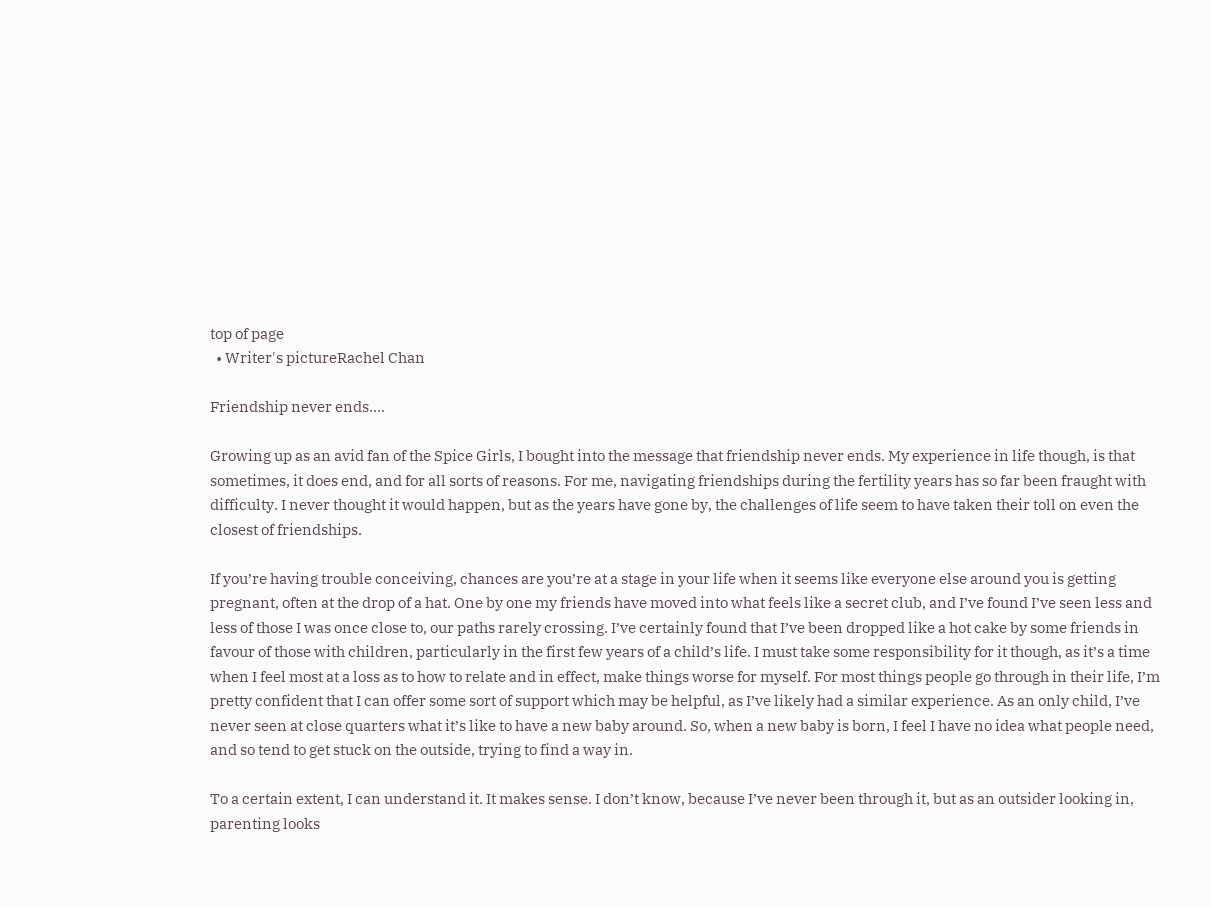top of page
  • Writer's pictureRachel Chan

Friendship never ends....

Growing up as an avid fan of the Spice Girls, I bought into the message that friendship never ends. My experience in life though, is that sometimes, it does end, and for all sorts of reasons. For me, navigating friendships during the fertility years has so far been fraught with difficulty. I never thought it would happen, but as the years have gone by, the challenges of life seem to have taken their toll on even the closest of friendships.

If you’re having trouble conceiving, chances are you’re at a stage in your life when it seems like everyone else around you is getting pregnant, often at the drop of a hat. One by one my friends have moved into what feels like a secret club, and I’ve found I’ve seen less and less of those I was once close to, our paths rarely crossing. I’ve certainly found that I’ve been dropped like a hot cake by some friends in favour of those with children, particularly in the first few years of a child’s life. I must take some responsibility for it though, as it’s a time when I feel most at a loss as to how to relate and in effect, make things worse for myself. For most things people go through in their life, I’m pretty confident that I can offer some sort of support which may be helpful, as I’ve likely had a similar experience. As an only child, I’ve never seen at close quarters what it’s like to have a new baby around. So, when a new baby is born, I feel I have no idea what people need, and so tend to get stuck on the outside, trying to find a way in.

To a certain extent, I can understand it. It makes sense. I don’t know, because I’ve never been through it, but as an outsider looking in, parenting looks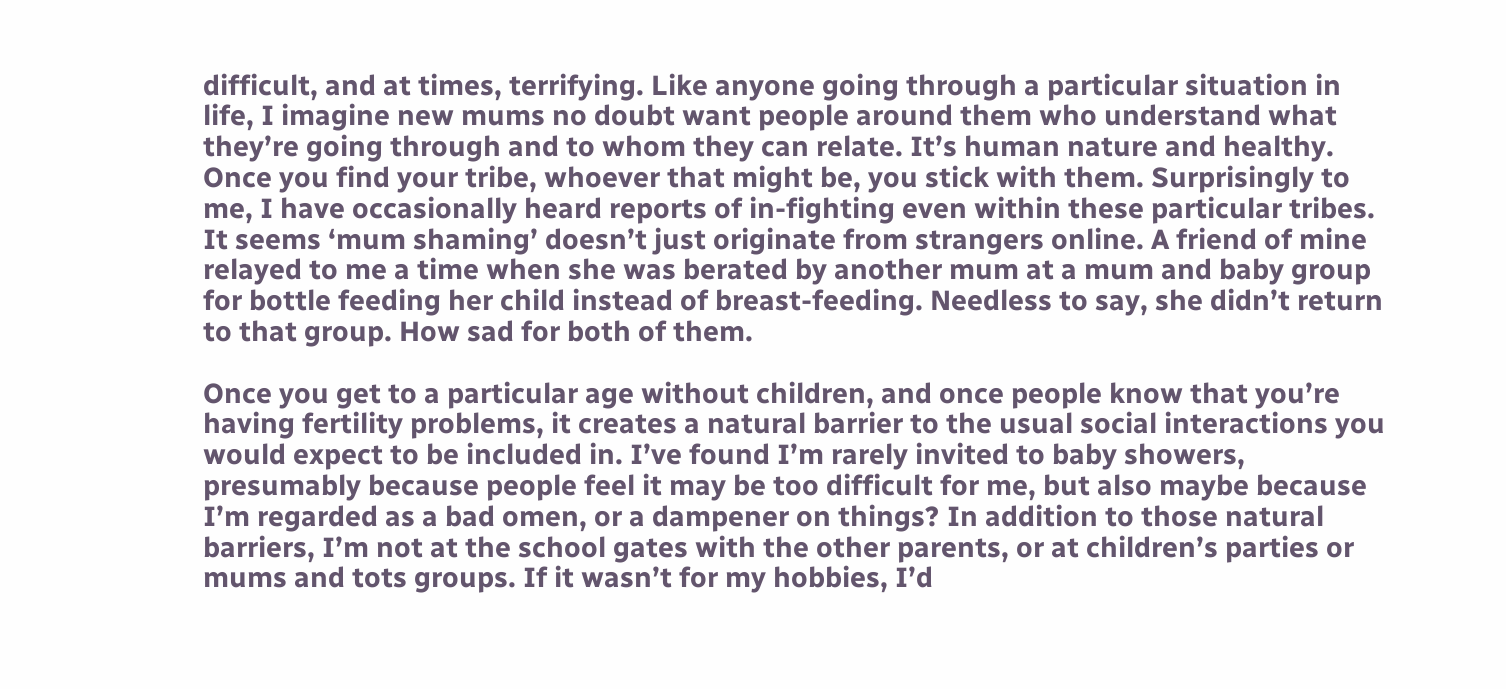difficult, and at times, terrifying. Like anyone going through a particular situation in life, I imagine new mums no doubt want people around them who understand what they’re going through and to whom they can relate. It’s human nature and healthy. Once you find your tribe, whoever that might be, you stick with them. Surprisingly to me, I have occasionally heard reports of in-fighting even within these particular tribes. It seems ‘mum shaming’ doesn’t just originate from strangers online. A friend of mine relayed to me a time when she was berated by another mum at a mum and baby group for bottle feeding her child instead of breast-feeding. Needless to say, she didn’t return to that group. How sad for both of them.

Once you get to a particular age without children, and once people know that you’re having fertility problems, it creates a natural barrier to the usual social interactions you would expect to be included in. I’ve found I’m rarely invited to baby showers, presumably because people feel it may be too difficult for me, but also maybe because I’m regarded as a bad omen, or a dampener on things? In addition to those natural barriers, I’m not at the school gates with the other parents, or at children’s parties or mums and tots groups. If it wasn’t for my hobbies, I’d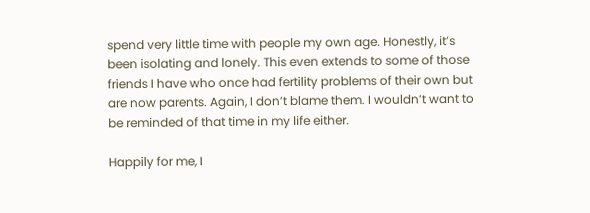spend very little time with people my own age. Honestly, it’s been isolating and lonely. This even extends to some of those friends I have who once had fertility problems of their own but are now parents. Again, I don’t blame them. I wouldn’t want to be reminded of that time in my life either.

Happily for me, I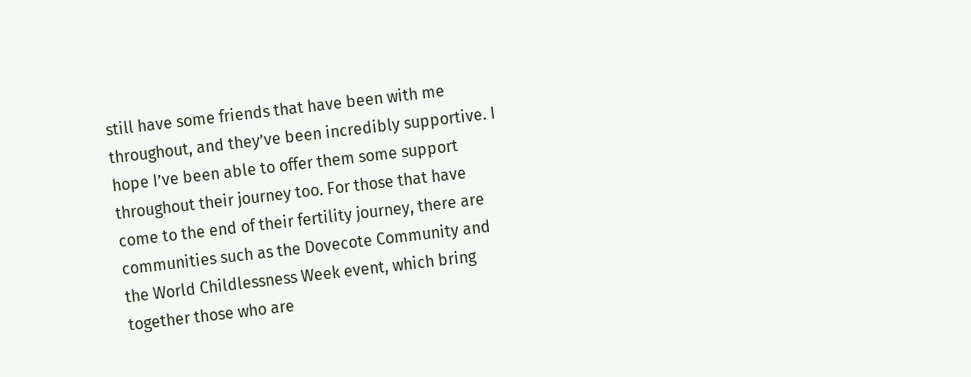still have some friends that have been with me throughout, and they’ve been incredibly supportive. I hope I’ve been able to offer them some support throughout their journey too. For those that have come to the end of their fertility journey, there are communities such as the Dovecote Community and the World Childlessness Week event, which bring together those who are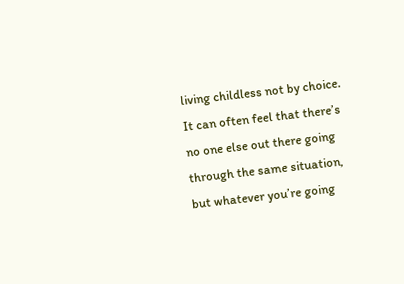living childless not by choice. It can often feel that there’s no one else out there going through the same situation, but whatever you’re going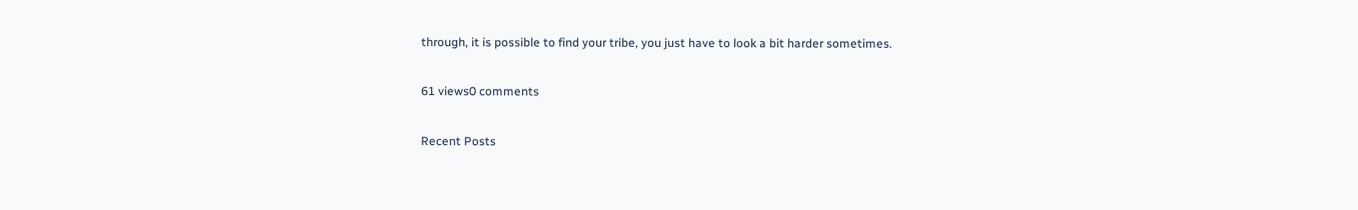through, it is possible to find your tribe, you just have to look a bit harder sometimes.

61 views0 comments

Recent Posts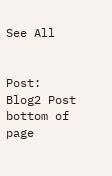See All


Post: Blog2 Post
bottom of page